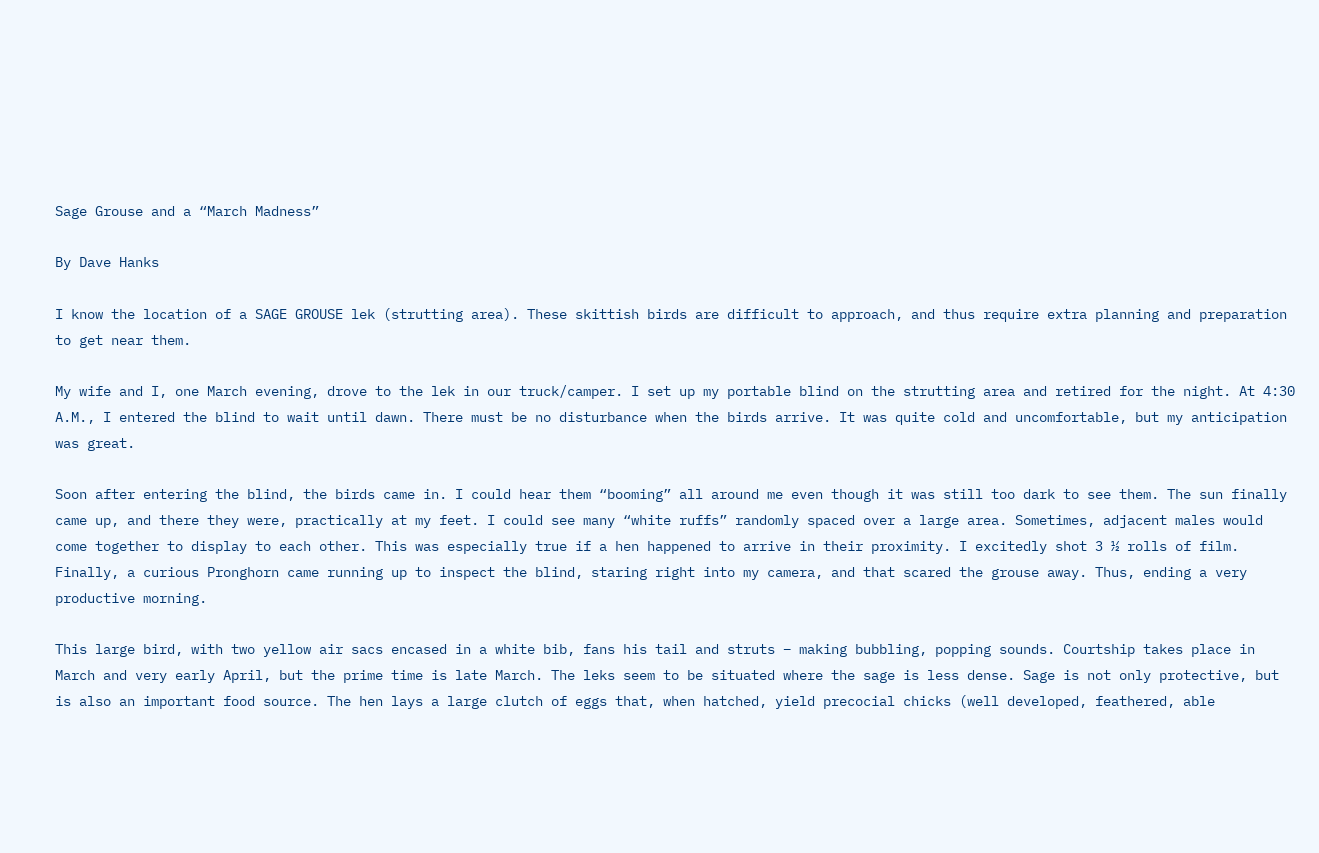Sage Grouse and a “March Madness”

By Dave Hanks

I know the location of a SAGE GROUSE lek (strutting area). These skittish birds are difficult to approach, and thus require extra planning and preparation to get near them.

My wife and I, one March evening, drove to the lek in our truck/camper. I set up my portable blind on the strutting area and retired for the night. At 4:30 A.M., I entered the blind to wait until dawn. There must be no disturbance when the birds arrive. It was quite cold and uncomfortable, but my anticipation was great.

Soon after entering the blind, the birds came in. I could hear them “booming” all around me even though it was still too dark to see them. The sun finally came up, and there they were, practically at my feet. I could see many “white ruffs” randomly spaced over a large area. Sometimes, adjacent males would come together to display to each other. This was especially true if a hen happened to arrive in their proximity. I excitedly shot 3 ½ rolls of film. Finally, a curious Pronghorn came running up to inspect the blind, staring right into my camera, and that scared the grouse away. Thus, ending a very productive morning.

This large bird, with two yellow air sacs encased in a white bib, fans his tail and struts – making bubbling, popping sounds. Courtship takes place in March and very early April, but the prime time is late March. The leks seem to be situated where the sage is less dense. Sage is not only protective, but is also an important food source. The hen lays a large clutch of eggs that, when hatched, yield precocial chicks (well developed, feathered, able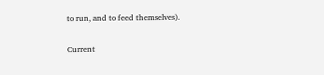to run, and to feed themselves).

Current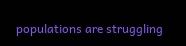populations are struggling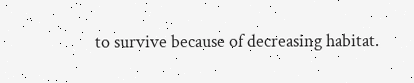to survive because of decreasing habitat.